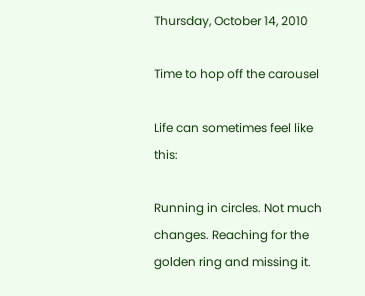Thursday, October 14, 2010

Time to hop off the carousel

Life can sometimes feel like this:

Running in circles. Not much changes. Reaching for the golden ring and missing it.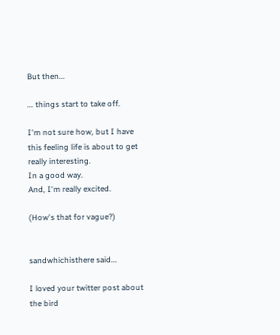But then...

... things start to take off.

I'm not sure how, but I have this feeling life is about to get really interesting.
In a good way.
And, I'm really excited.

(How's that for vague?)


sandwhichisthere said...

I loved your twitter post about the bird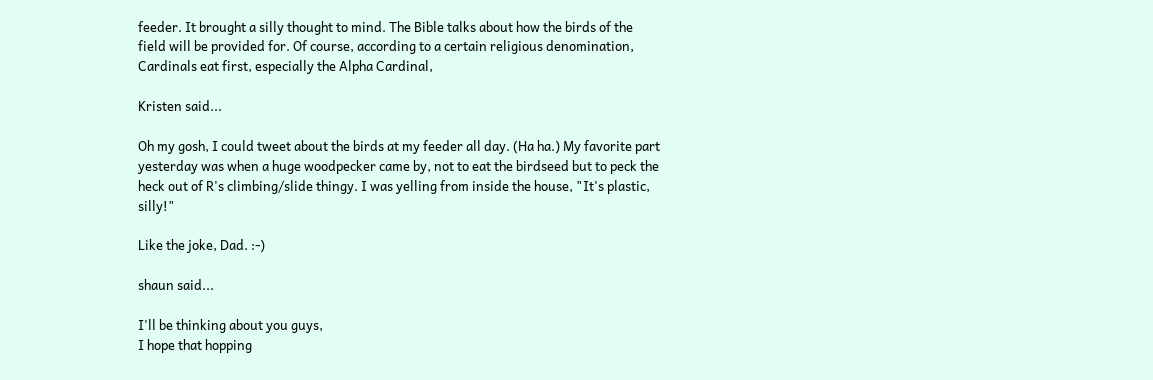feeder. It brought a silly thought to mind. The Bible talks about how the birds of the field will be provided for. Of course, according to a certain religious denomination, Cardinals eat first, especially the Alpha Cardinal,

Kristen said...

Oh my gosh, I could tweet about the birds at my feeder all day. (Ha ha.) My favorite part yesterday was when a huge woodpecker came by, not to eat the birdseed but to peck the heck out of R's climbing/slide thingy. I was yelling from inside the house, "It's plastic, silly!"

Like the joke, Dad. :-)

shaun said...

I'll be thinking about you guys,
I hope that hopping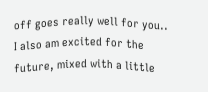off goes really well for you..
I also am excited for the future, mixed with a little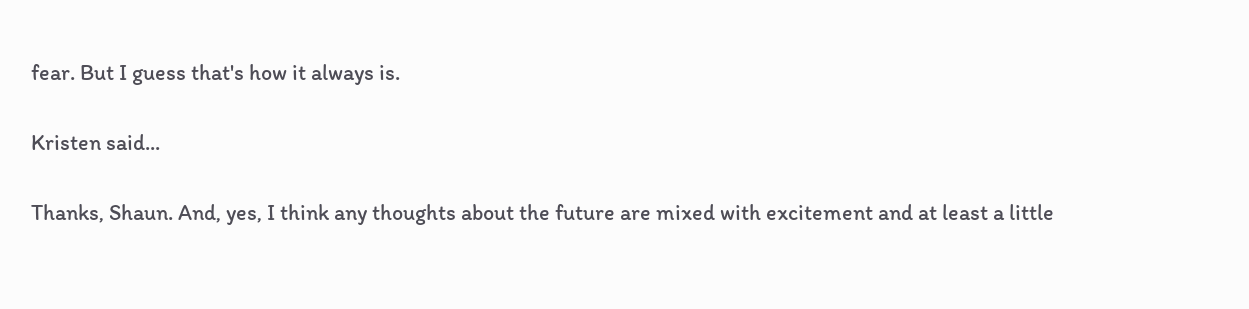fear. But I guess that's how it always is.

Kristen said...

Thanks, Shaun. And, yes, I think any thoughts about the future are mixed with excitement and at least a little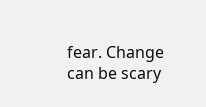fear. Change can be scary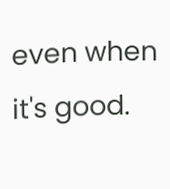even when it's good.